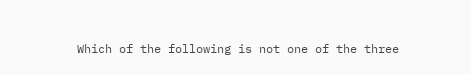Which of the following is not one of the three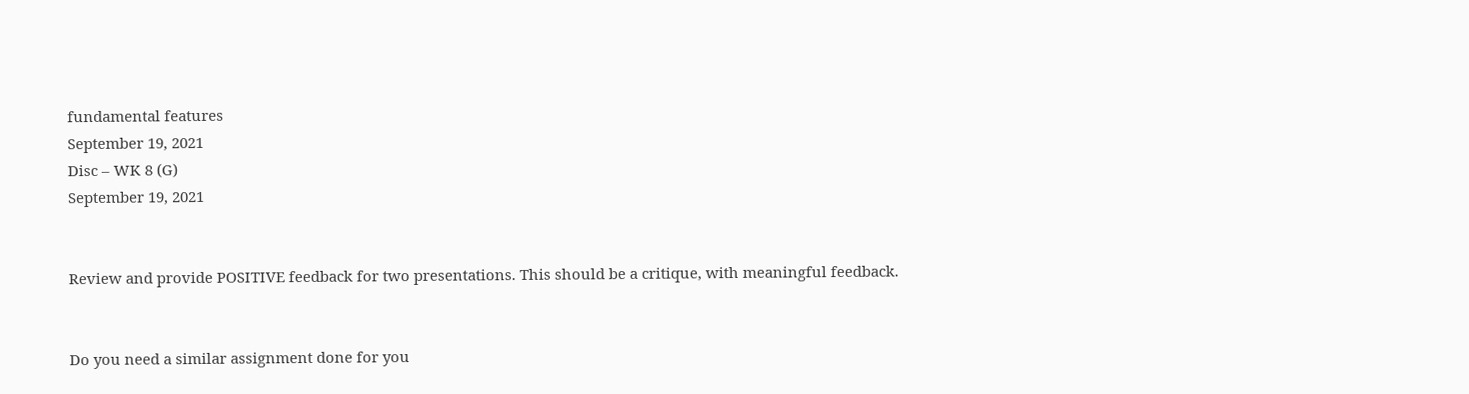fundamental features
September 19, 2021
Disc – WK 8 (G)
September 19, 2021


Review and provide POSITIVE feedback for two presentations. This should be a critique, with meaningful feedback.


Do you need a similar assignment done for you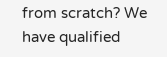from scratch? We have qualified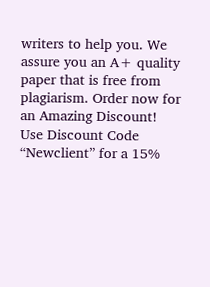writers to help you. We assure you an A+ quality paper that is free from plagiarism. Order now for an Amazing Discount!
Use Discount Code “Newclient” for a 15%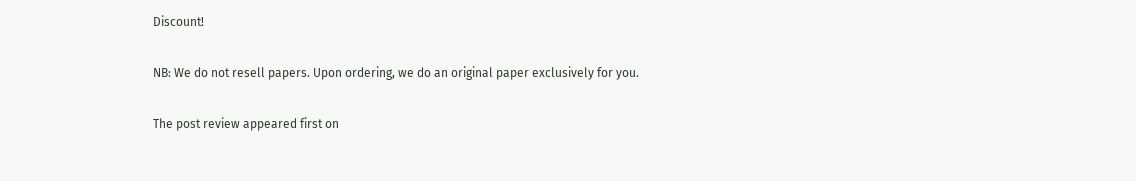Discount!

NB: We do not resell papers. Upon ordering, we do an original paper exclusively for you.

The post review appeared first on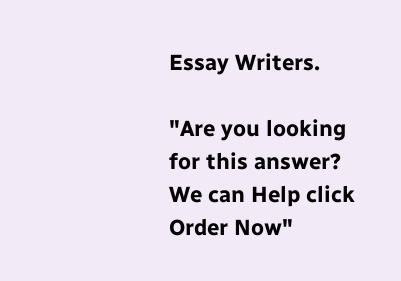Essay Writers.

"Are you looking for this answer? We can Help click Order Now"